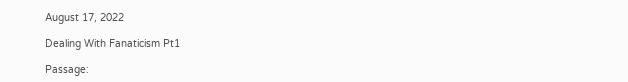August 17, 2022

Dealing With Fanaticism Pt1

Passage: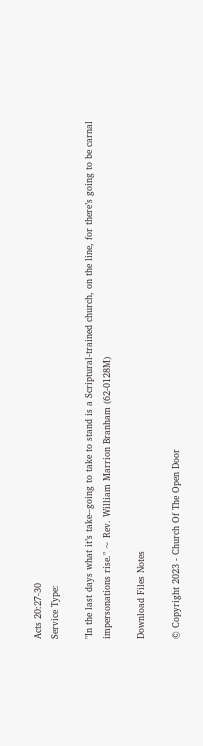Acts 20:27-30
Service Type:

"In the last days what it’s take--going to take to stand is a Scriptural-trained church, on the line, for there’s going to be carnal impersonations rise." ~ Rev. William Marrion Branham (62-0128M)

Download Files Notes

© Copyright 2023 - Church Of The Open Door